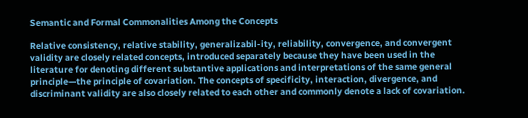Semantic and Formal Commonalities Among the Concepts

Relative consistency, relative stability, generalizabil-ity, reliability, convergence, and convergent validity are closely related concepts, introduced separately because they have been used in the literature for denoting different substantive applications and interpretations of the same general principle—the principle of covariation. The concepts of specificity, interaction, divergence, and discriminant validity are also closely related to each other and commonly denote a lack of covariation.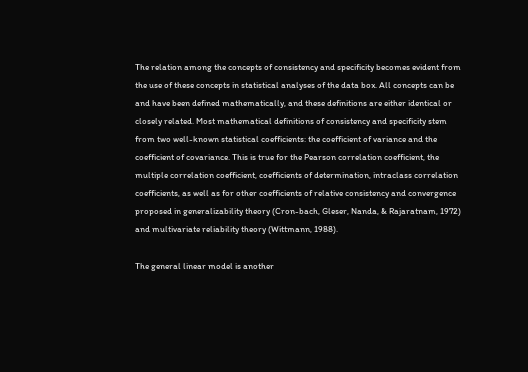The relation among the concepts of consistency and specificity becomes evident from the use of these concepts in statistical analyses of the data box. All concepts can be and have been defined mathematically, and these definitions are either identical or closely related. Most mathematical definitions of consistency and specificity stem from two well-known statistical coefficients: the coefficient of variance and the coefficient of covariance. This is true for the Pearson correlation coefficient, the multiple correlation coefficient, coefficients of determination, intraclass correlation coefficients, as well as for other coefficients of relative consistency and convergence proposed in generalizability theory (Cron-bach, Gleser, Nanda, & Rajaratnam, 1972) and multivariate reliability theory (Wittmann, 1988).

The general linear model is another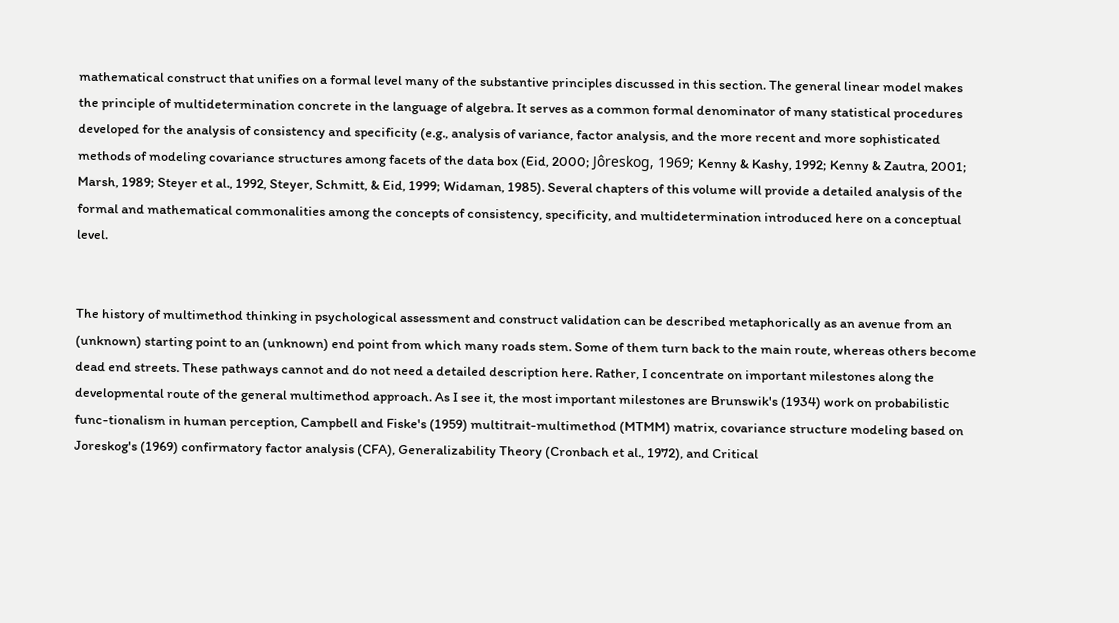mathematical construct that unifies on a formal level many of the substantive principles discussed in this section. The general linear model makes the principle of multidetermination concrete in the language of algebra. It serves as a common formal denominator of many statistical procedures developed for the analysis of consistency and specificity (e.g., analysis of variance, factor analysis, and the more recent and more sophisticated methods of modeling covariance structures among facets of the data box (Eid, 2000; Jôreskog, 1969; Kenny & Kashy, 1992; Kenny & Zautra, 2001; Marsh, 1989; Steyer et al., 1992, Steyer, Schmitt, & Eid, 1999; Widaman, 1985). Several chapters of this volume will provide a detailed analysis of the formal and mathematical commonalities among the concepts of consistency, specificity, and multidetermination introduced here on a conceptual level.


The history of multimethod thinking in psychological assessment and construct validation can be described metaphorically as an avenue from an (unknown) starting point to an (unknown) end point from which many roads stem. Some of them turn back to the main route, whereas others become dead end streets. These pathways cannot and do not need a detailed description here. Rather, I concentrate on important milestones along the developmental route of the general multimethod approach. As I see it, the most important milestones are Brunswik's (1934) work on probabilistic func-tionalism in human perception, Campbell and Fiske's (1959) multitrait-multimethod (MTMM) matrix, covariance structure modeling based on Joreskog's (1969) confirmatory factor analysis (CFA), Generalizability Theory (Cronbach et al., 1972), and Critical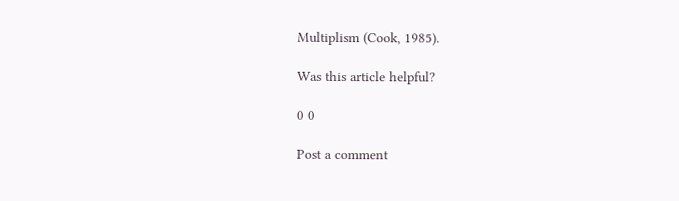Multiplism (Cook, 1985).

Was this article helpful?

0 0

Post a comment